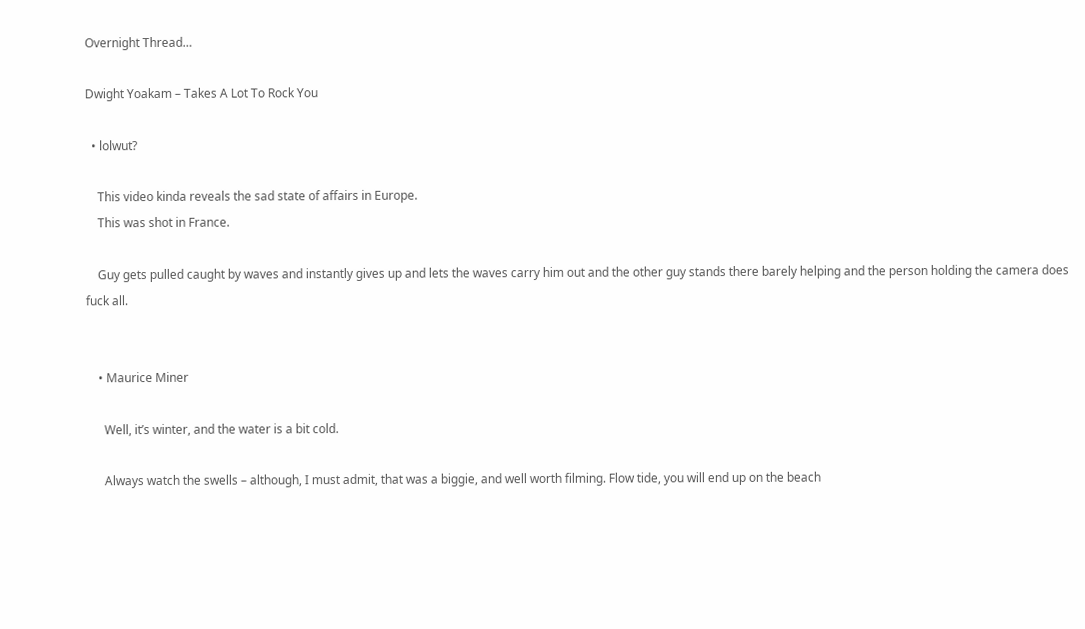Overnight Thread…

Dwight Yoakam – Takes A Lot To Rock You

  • lolwut?

    This video kinda reveals the sad state of affairs in Europe.
    This was shot in France.

    Guy gets pulled caught by waves and instantly gives up and lets the waves carry him out and the other guy stands there barely helping and the person holding the camera does fuck all.


    • Maurice Miner

      Well, it’s winter, and the water is a bit cold.

      Always watch the swells – although, I must admit, that was a biggie, and well worth filming. Flow tide, you will end up on the beach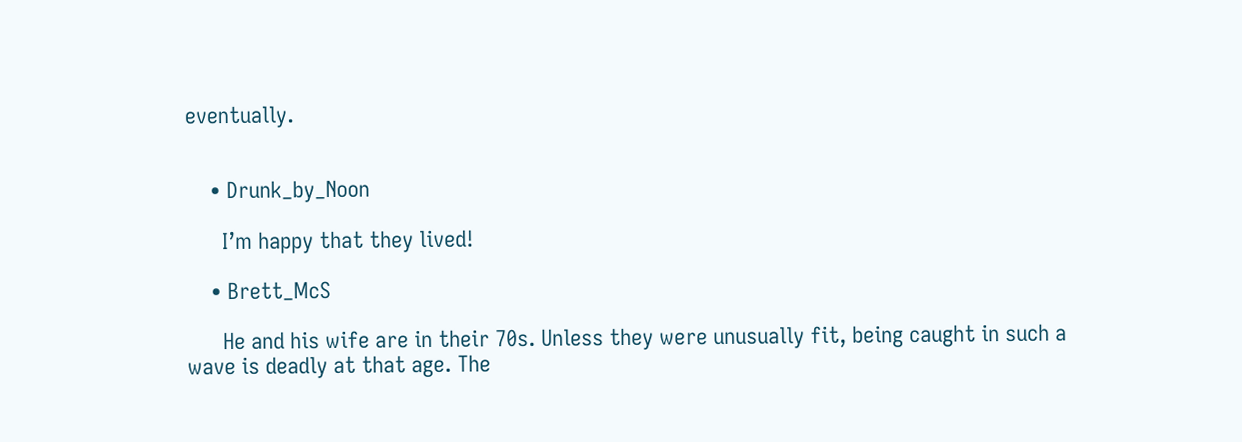eventually.


    • Drunk_by_Noon

      I’m happy that they lived!

    • Brett_McS

      He and his wife are in their 70s. Unless they were unusually fit, being caught in such a wave is deadly at that age. The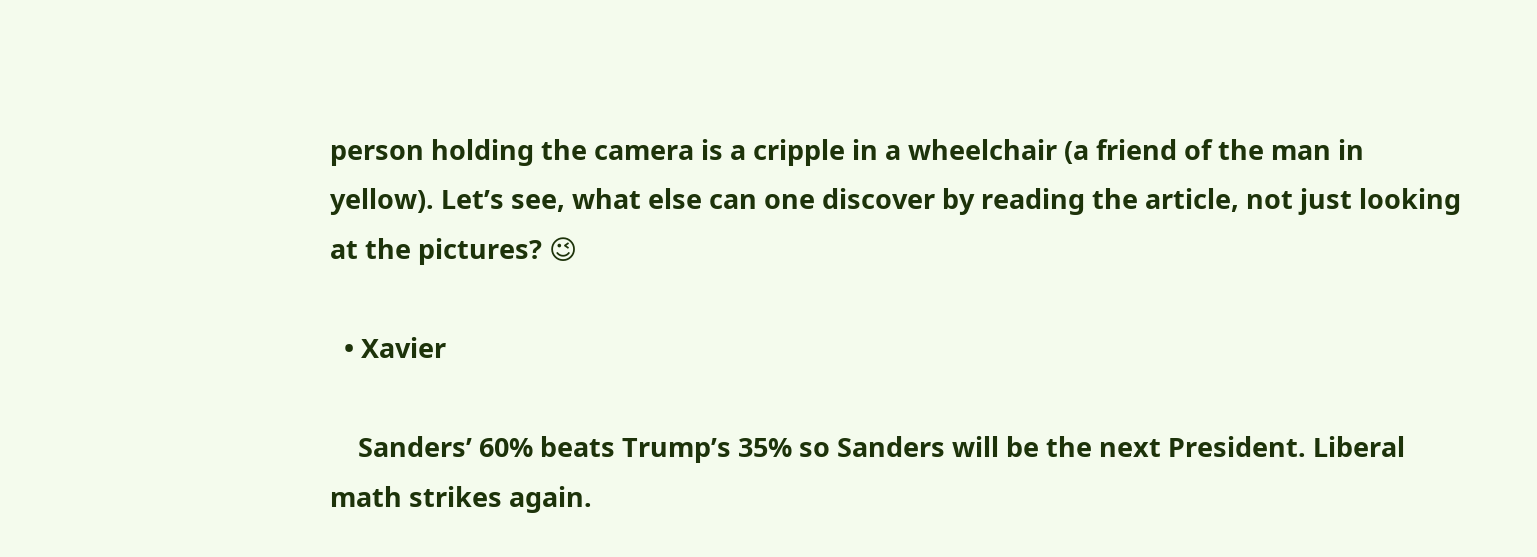person holding the camera is a cripple in a wheelchair (a friend of the man in yellow). Let’s see, what else can one discover by reading the article, not just looking at the pictures? 😉

  • Xavier

    Sanders’ 60% beats Trump’s 35% so Sanders will be the next President. Liberal math strikes again.